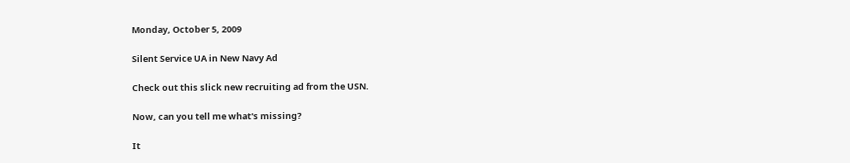Monday, October 5, 2009

Silent Service UA in New Navy Ad

Check out this slick new recruiting ad from the USN.

Now, can you tell me what's missing?

It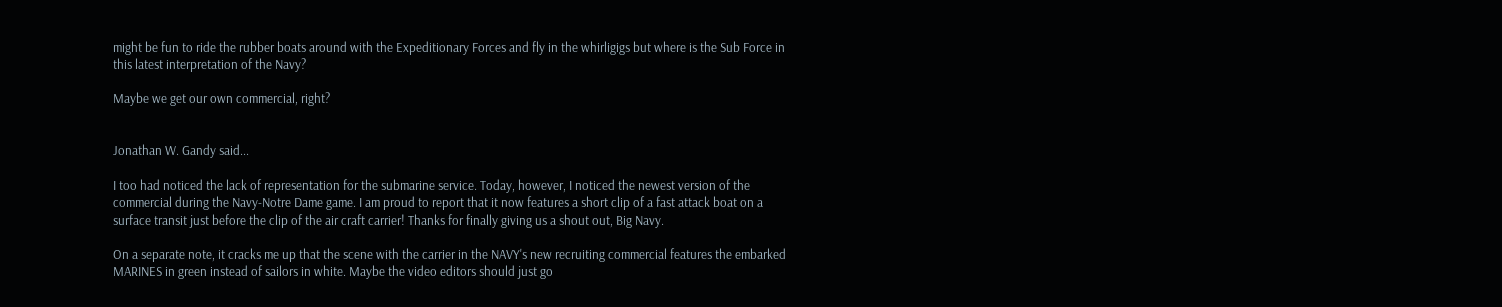might be fun to ride the rubber boats around with the Expeditionary Forces and fly in the whirligigs but where is the Sub Force in this latest interpretation of the Navy?

Maybe we get our own commercial, right?


Jonathan W. Gandy said...

I too had noticed the lack of representation for the submarine service. Today, however, I noticed the newest version of the commercial during the Navy-Notre Dame game. I am proud to report that it now features a short clip of a fast attack boat on a surface transit just before the clip of the air craft carrier! Thanks for finally giving us a shout out, Big Navy.

On a separate note, it cracks me up that the scene with the carrier in the NAVY's new recruiting commercial features the embarked MARINES in green instead of sailors in white. Maybe the video editors should just go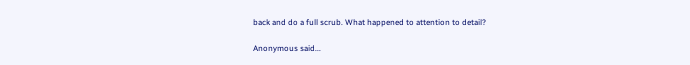back and do a full scrub. What happened to attention to detail?

Anonymous said...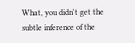What, you didn't get the subtle inference of the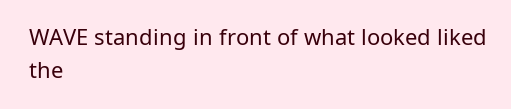WAVE standing in front of what looked liked the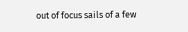out of focus sails of a few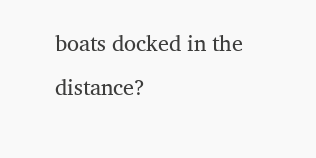boats docked in the distance?